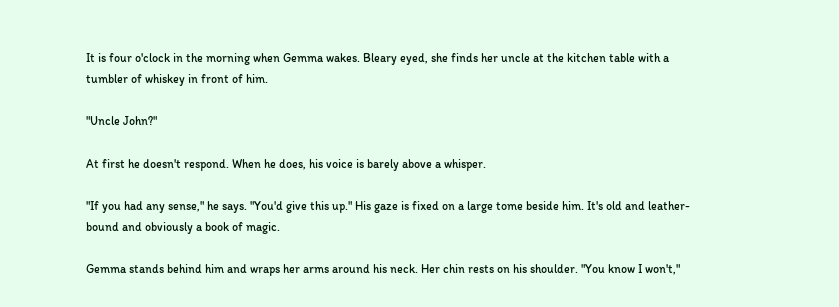It is four o'clock in the morning when Gemma wakes. Bleary eyed, she finds her uncle at the kitchen table with a tumbler of whiskey in front of him.

"Uncle John?"

At first he doesn't respond. When he does, his voice is barely above a whisper.

"If you had any sense," he says. "You'd give this up." His gaze is fixed on a large tome beside him. It's old and leather-bound and obviously a book of magic.

Gemma stands behind him and wraps her arms around his neck. Her chin rests on his shoulder. "You know I won't,"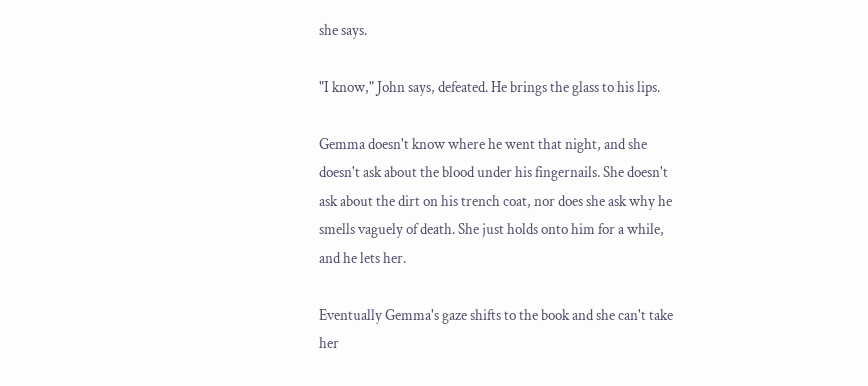she says.

"I know," John says, defeated. He brings the glass to his lips.

Gemma doesn't know where he went that night, and she doesn't ask about the blood under his fingernails. She doesn't ask about the dirt on his trench coat, nor does she ask why he smells vaguely of death. She just holds onto him for a while, and he lets her.

Eventually Gemma's gaze shifts to the book and she can't take her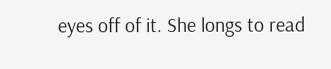eyes off of it. She longs to read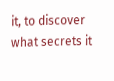it, to discover what secrets it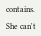contains.

She can't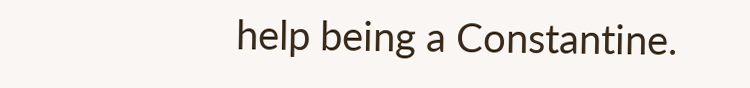help being a Constantine.